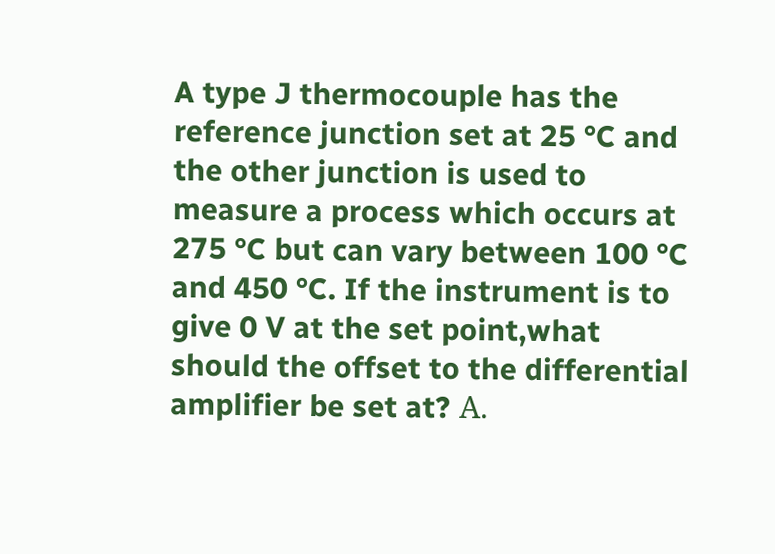A type J thermocouple has the reference junction set at 25 °C and the other junction is used to measure a process which occurs at 275 °C but can vary between 100 °C and 450 °C. If the instrument is to give 0 V at the set point,what should the offset to the differential amplifier be set at? А.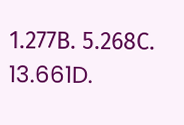1.277В. 5.268С. 13.661D.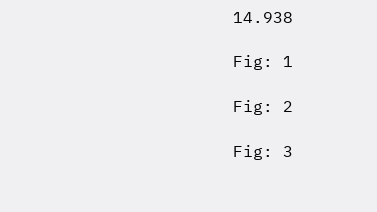14.938

Fig: 1

Fig: 2

Fig: 3